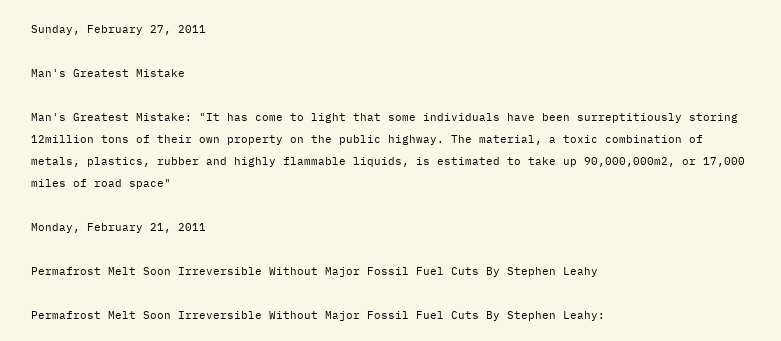Sunday, February 27, 2011

Man's Greatest Mistake

Man's Greatest Mistake: "It has come to light that some individuals have been surreptitiously storing 12million tons of their own property on the public highway. The material, a toxic combination of metals, plastics, rubber and highly flammable liquids, is estimated to take up 90,000,000m2, or 17,000 miles of road space"

Monday, February 21, 2011

Permafrost Melt Soon Irreversible Without Major Fossil Fuel Cuts By Stephen Leahy

Permafrost Melt Soon Irreversible Without Major Fossil Fuel Cuts By Stephen Leahy: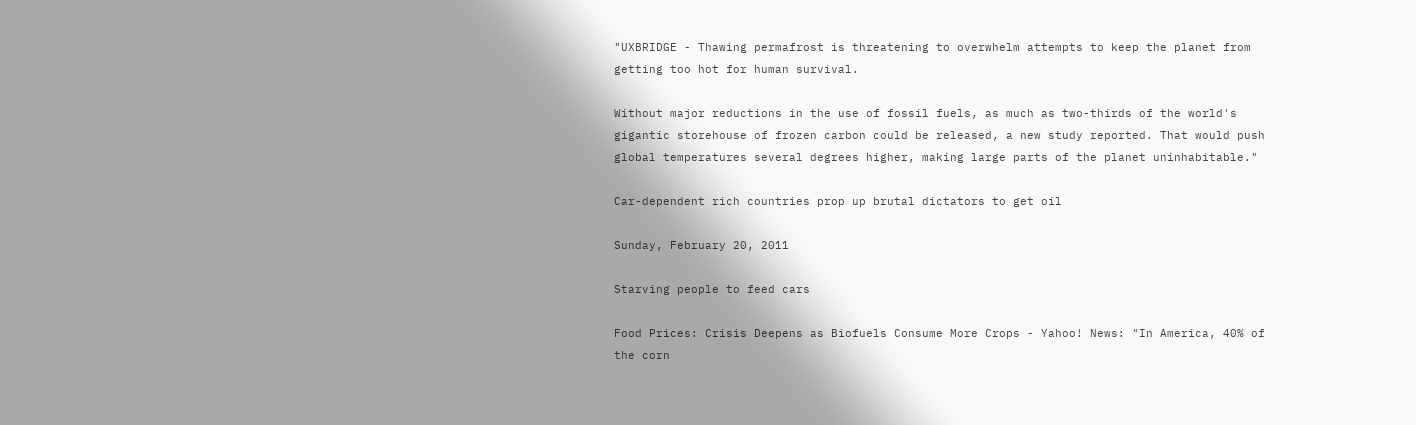"UXBRIDGE - Thawing permafrost is threatening to overwhelm attempts to keep the planet from getting too hot for human survival.

Without major reductions in the use of fossil fuels, as much as two-thirds of the world's gigantic storehouse of frozen carbon could be released, a new study reported. That would push global temperatures several degrees higher, making large parts of the planet uninhabitable."

Car-dependent rich countries prop up brutal dictators to get oil

Sunday, February 20, 2011

Starving people to feed cars

Food Prices: Crisis Deepens as Biofuels Consume More Crops - Yahoo! News: "In America, 40% of the corn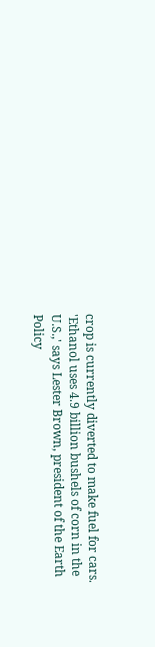crop is currently diverted to make fuel for cars. 'Ethanol uses 4.9 billion bushels of corn in the U.S.,' says Lester Brown, president of the Earth Policy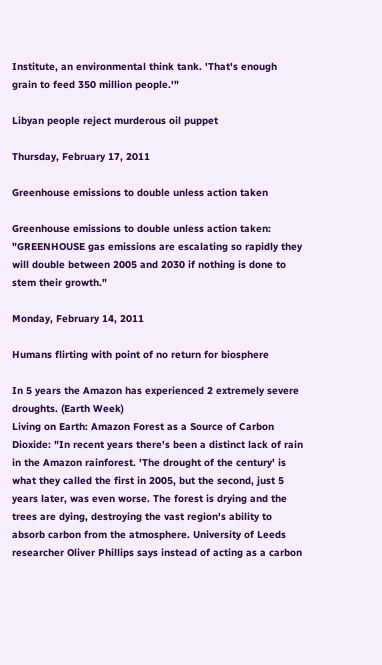Institute, an environmental think tank. 'That's enough grain to feed 350 million people.'"

Libyan people reject murderous oil puppet

Thursday, February 17, 2011

Greenhouse emissions to double unless action taken

Greenhouse emissions to double unless action taken: "GREENHOUSE gas emissions are escalating so rapidly they will double between 2005 and 2030 if nothing is done to stem their growth."

Monday, February 14, 2011

Humans flirting with point of no return for biosphere

In 5 years the Amazon has experienced 2 extremely severe droughts. (Earth Week)
Living on Earth: Amazon Forest as a Source of Carbon Dioxide: "In recent years there's been a distinct lack of rain in the Amazon rainforest. 'The drought of the century' is what they called the first in 2005, but the second, just 5 years later, was even worse. The forest is drying and the trees are dying, destroying the vast region's ability to absorb carbon from the atmosphere. University of Leeds researcher Oliver Phillips says instead of acting as a carbon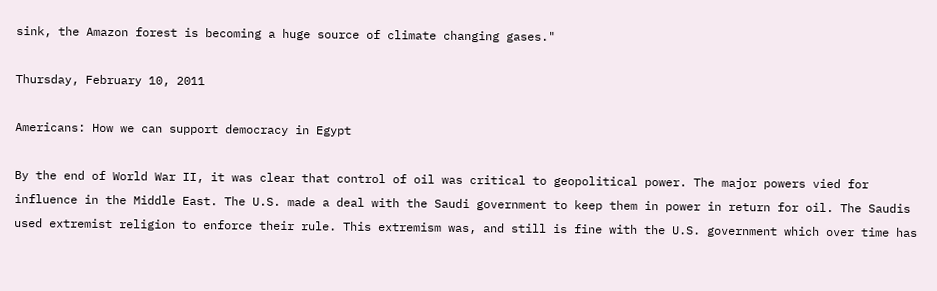sink, the Amazon forest is becoming a huge source of climate changing gases."

Thursday, February 10, 2011

Americans: How we can support democracy in Egypt

By the end of World War II, it was clear that control of oil was critical to geopolitical power. The major powers vied for influence in the Middle East. The U.S. made a deal with the Saudi government to keep them in power in return for oil. The Saudis used extremist religion to enforce their rule. This extremism was, and still is fine with the U.S. government which over time has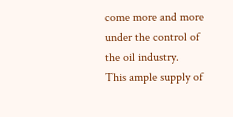come more and more under the control of the oil industry.
This ample supply of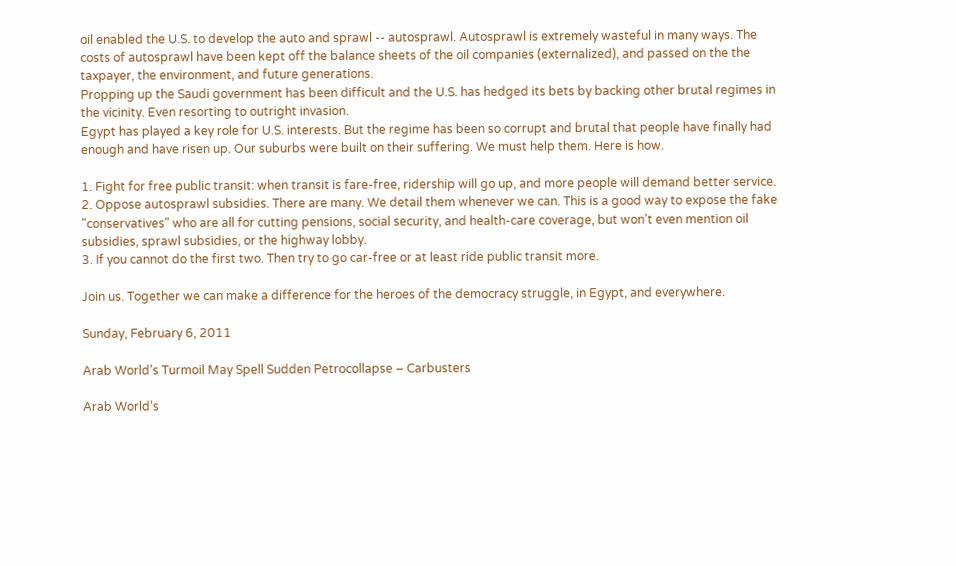oil enabled the U.S. to develop the auto and sprawl -- autosprawl. Autosprawl is extremely wasteful in many ways. The costs of autosprawl have been kept off the balance sheets of the oil companies (externalized), and passed on the the taxpayer, the environment, and future generations.
Propping up the Saudi government has been difficult and the U.S. has hedged its bets by backing other brutal regimes in the vicinity. Even resorting to outright invasion.
Egypt has played a key role for U.S. interests. But the regime has been so corrupt and brutal that people have finally had enough and have risen up. Our suburbs were built on their suffering. We must help them. Here is how.

1. Fight for free public transit: when transit is fare-free, ridership will go up, and more people will demand better service.
2. Oppose autosprawl subsidies. There are many. We detail them whenever we can. This is a good way to expose the fake "conservatives" who are all for cutting pensions, social security, and health-care coverage, but won't even mention oil subsidies, sprawl subsidies, or the highway lobby.
3. If you cannot do the first two. Then try to go car-free or at least ride public transit more.

Join us. Together we can make a difference for the heroes of the democracy struggle, in Egypt, and everywhere.

Sunday, February 6, 2011

Arab World’s Turmoil May Spell Sudden Petrocollapse – Carbusters

Arab World’s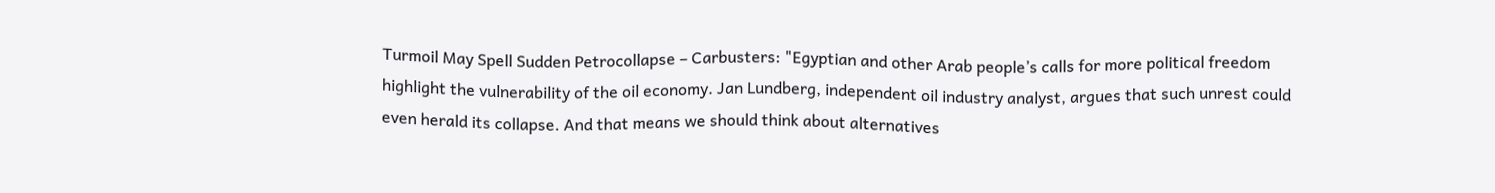Turmoil May Spell Sudden Petrocollapse – Carbusters: "Egyptian and other Arab people’s calls for more political freedom highlight the vulnerability of the oil economy. Jan Lundberg, independent oil industry analyst, argues that such unrest could even herald its collapse. And that means we should think about alternatives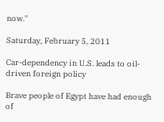now."

Saturday, February 5, 2011

Car-dependency in U.S. leads to oil-driven foreign policy

Brave people of Egypt have had enough of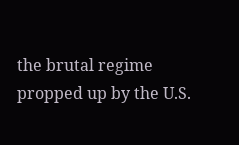the brutal regime propped up by the U.S.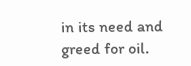in its need and greed for oil.